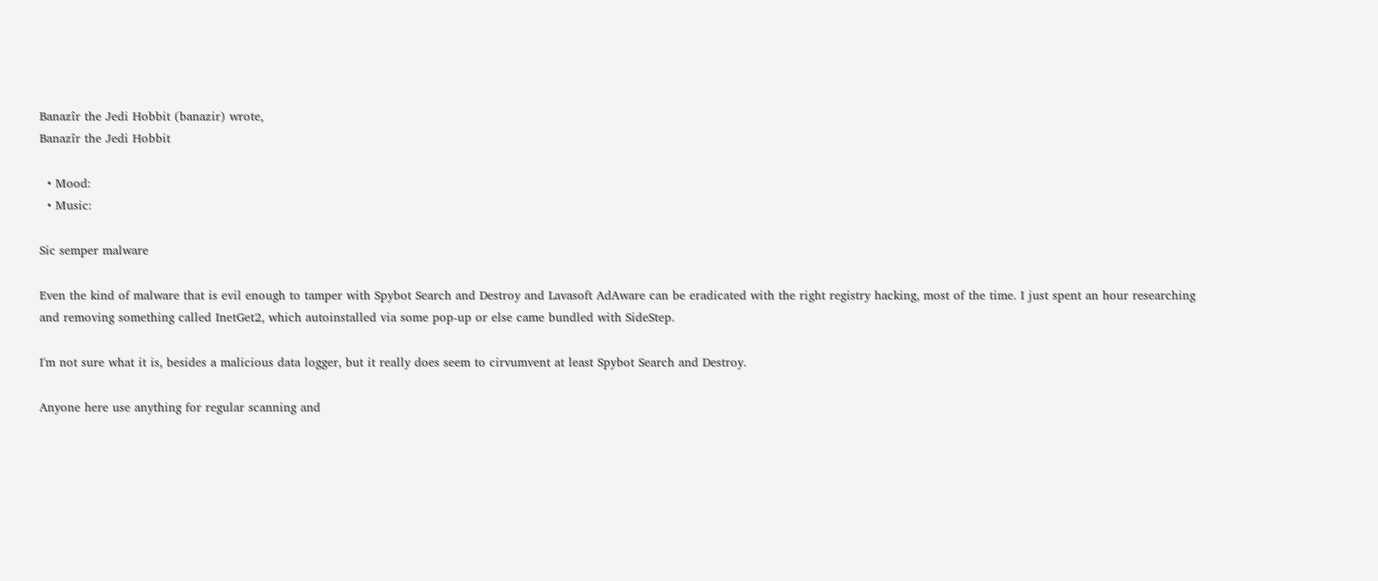Banazîr the Jedi Hobbit (banazir) wrote,
Banazîr the Jedi Hobbit

  • Mood:
  • Music:

Sic semper malware

Even the kind of malware that is evil enough to tamper with Spybot Search and Destroy and Lavasoft AdAware can be eradicated with the right registry hacking, most of the time. I just spent an hour researching and removing something called InetGet2, which autoinstalled via some pop-up or else came bundled with SideStep.

I'm not sure what it is, besides a malicious data logger, but it really does seem to cirvumvent at least Spybot Search and Destroy.

Anyone here use anything for regular scanning and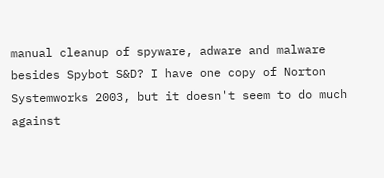manual cleanup of spyware, adware and malware besides Spybot S&D? I have one copy of Norton Systemworks 2003, but it doesn't seem to do much against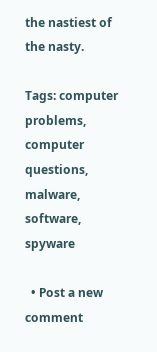the nastiest of the nasty.

Tags: computer problems, computer questions, malware, software, spyware

  • Post a new comment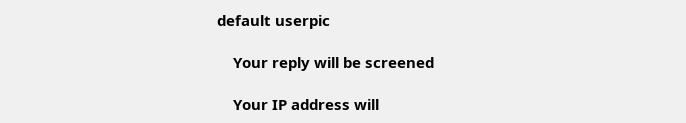default userpic

    Your reply will be screened

    Your IP address will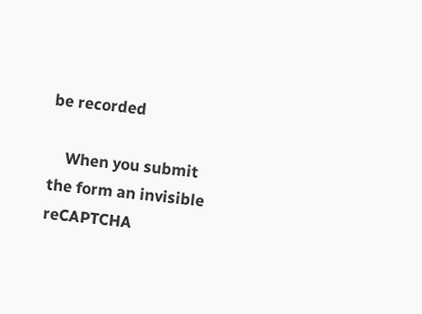be recorded

    When you submit the form an invisible reCAPTCHA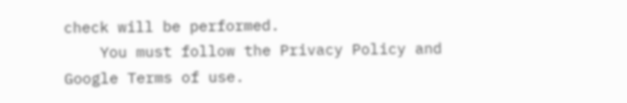check will be performed.
    You must follow the Privacy Policy and Google Terms of use.